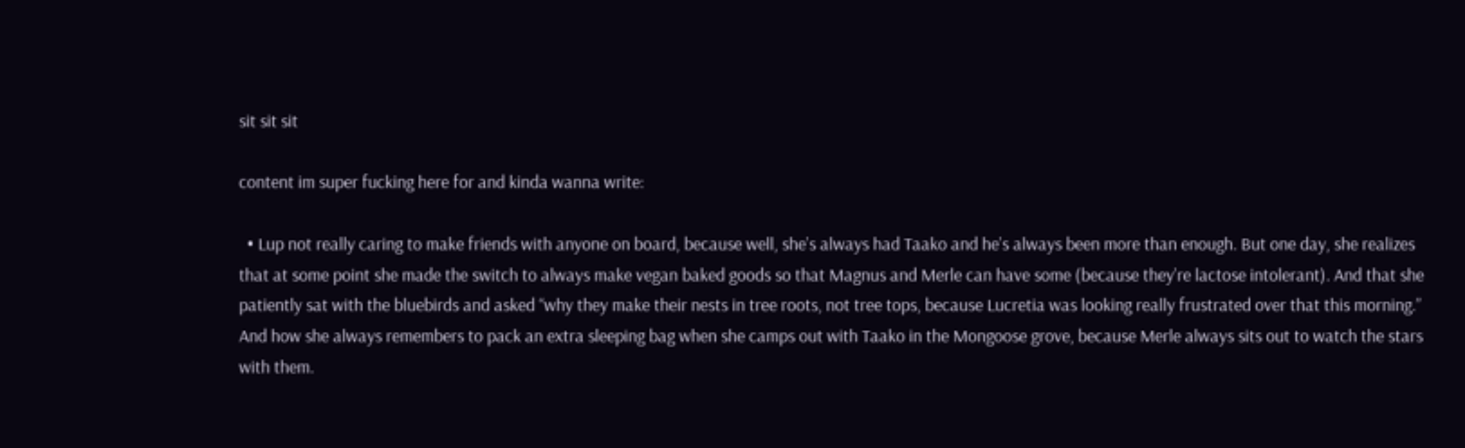sit sit sit

content im super fucking here for and kinda wanna write:

  • Lup not really caring to make friends with anyone on board, because well, she’s always had Taako and he’s always been more than enough. But one day, she realizes that at some point she made the switch to always make vegan baked goods so that Magnus and Merle can have some (because they’re lactose intolerant). And that she patiently sat with the bluebirds and asked “why they make their nests in tree roots, not tree tops, because Lucretia was looking really frustrated over that this morning.” And how she always remembers to pack an extra sleeping bag when she camps out with Taako in the Mongoose grove, because Merle always sits out to watch the stars with them.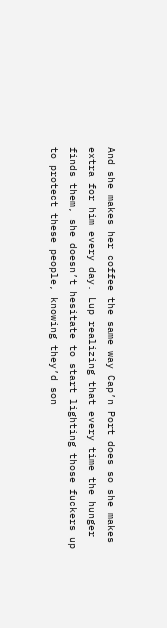And she makes her coffee the same way Cap’n Port does so she makes extra for him every day. Lup realizing that every time the hunger finds them, she doesn’t hesitate to start lighting those fuckers up to protect these people, knowing they’d son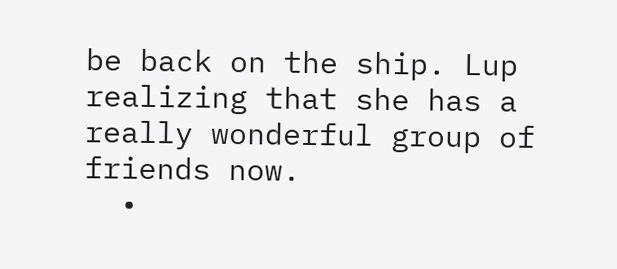be back on the ship. Lup realizing that she has a really wonderful group of friends now.
  •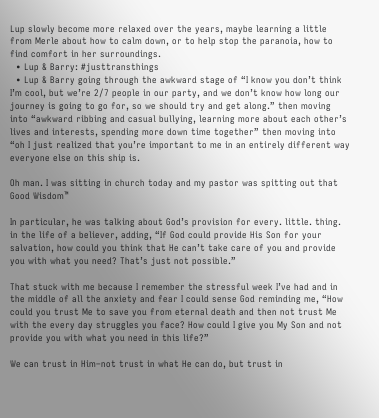Lup slowly become more relaxed over the years, maybe learning a little from Merle about how to calm down, or to help stop the paranoia, how to find comfort in her surroundings.
  • Lup & Barry: #justtransthings
  • Lup & Barry going through the awkward stage of “I know you don’t think I’m cool, but we’re 2/7 people in our party, and we don’t know how long our journey is going to go for, so we should try and get along.” then moving into “awkward ribbing and casual bullying, learning more about each other’s lives and interests, spending more down time together” then moving into “oh I just realized that you’re important to me in an entirely different way everyone else on this ship is.

Oh man. I was sitting in church today and my pastor was spitting out that Good Wisdom™

In particular, he was talking about God’s provision for every. little. thing. in the life of a believer, adding, “If God could provide His Son for your salvation, how could you think that He can’t take care of you and provide you with what you need? That’s just not possible.”

That stuck with me because I remember the stressful week I’ve had and in the middle of all the anxiety and fear I could sense God reminding me, “How could you trust Me to save you from eternal death and then not trust Me with the every day struggles you face? How could I give you My Son and not provide you with what you need in this life?”

We can trust in Him–not trust in what He can do, but trust in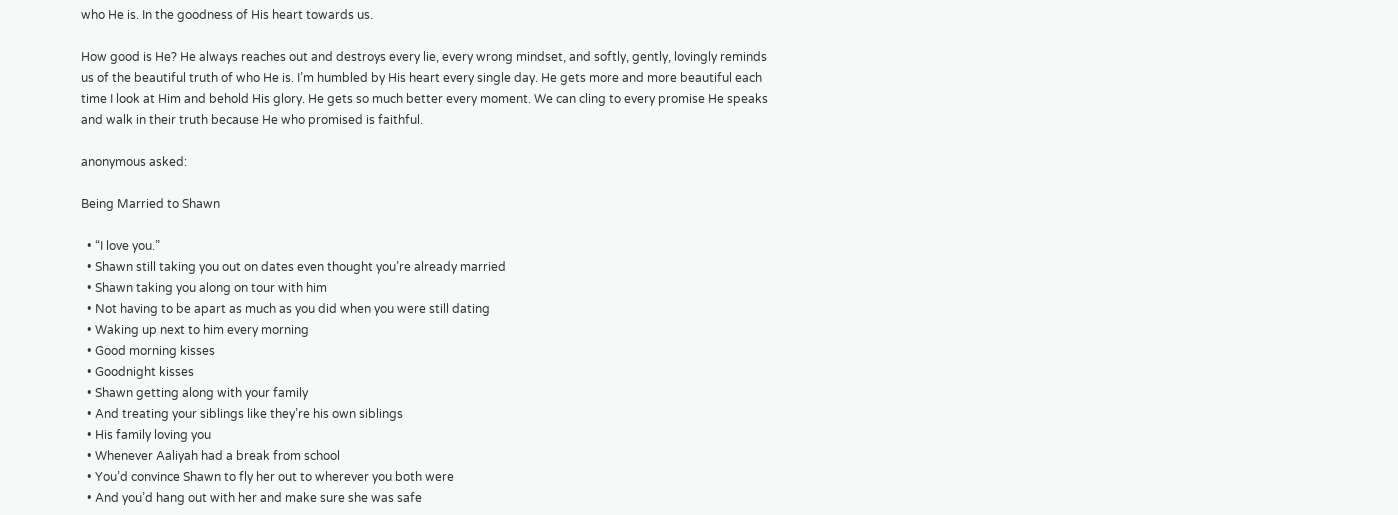who He is. In the goodness of His heart towards us.

How good is He? He always reaches out and destroys every lie, every wrong mindset, and softly, gently, lovingly reminds us of the beautiful truth of who He is. I’m humbled by His heart every single day. He gets more and more beautiful each time I look at Him and behold His glory. He gets so much better every moment. We can cling to every promise He speaks and walk in their truth because He who promised is faithful.

anonymous asked:

Being Married to Shawn

  • “I love you.”
  • Shawn still taking you out on dates even thought you’re already married
  • Shawn taking you along on tour with him
  • Not having to be apart as much as you did when you were still dating
  • Waking up next to him every morning
  • Good morning kisses
  • Goodnight kisses
  • Shawn getting along with your family
  • And treating your siblings like they’re his own siblings
  • His family loving you
  • Whenever Aaliyah had a break from school
  • You’d convince Shawn to fly her out to wherever you both were
  • And you’d hang out with her and make sure she was safe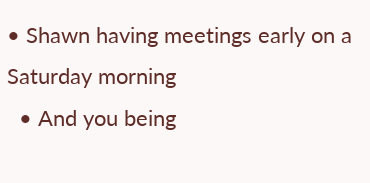• Shawn having meetings early on a Saturday morning
  • And you being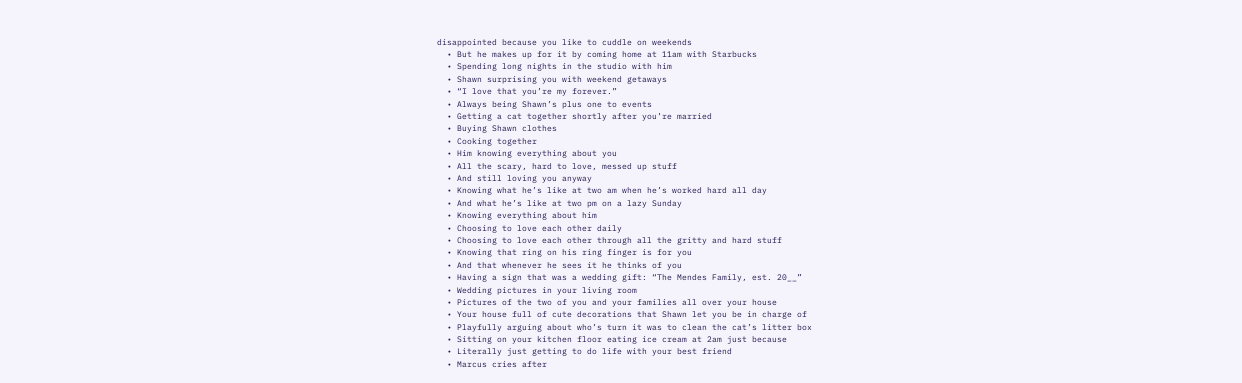disappointed because you like to cuddle on weekends
  • But he makes up for it by coming home at 11am with Starbucks
  • Spending long nights in the studio with him
  • Shawn surprising you with weekend getaways
  • “I love that you’re my forever.”
  • Always being Shawn’s plus one to events
  • Getting a cat together shortly after you’re married
  • Buying Shawn clothes
  • Cooking together
  • Him knowing everything about you
  • All the scary, hard to love, messed up stuff
  • And still loving you anyway
  • Knowing what he’s like at two am when he’s worked hard all day
  • And what he’s like at two pm on a lazy Sunday
  • Knowing everything about him
  • Choosing to love each other daily
  • Choosing to love each other through all the gritty and hard stuff
  • Knowing that ring on his ring finger is for you
  • And that whenever he sees it he thinks of you
  • Having a sign that was a wedding gift: “The Mendes Family, est. 20__”
  • Wedding pictures in your living room
  • Pictures of the two of you and your families all over your house
  • Your house full of cute decorations that Shawn let you be in charge of
  • Playfully arguing about who’s turn it was to clean the cat’s litter box
  • Sitting on your kitchen floor eating ice cream at 2am just because
  • Literally just getting to do life with your best friend
  • Marcus cries after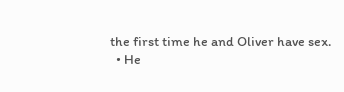the first time he and Oliver have sex.
  • He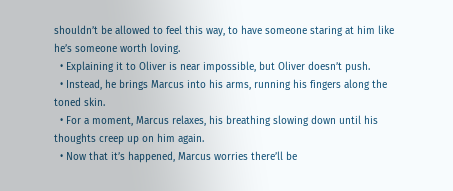shouldn’t be allowed to feel this way, to have someone staring at him like he’s someone worth loving.
  • Explaining it to Oliver is near impossible, but Oliver doesn’t push.
  • Instead, he brings Marcus into his arms, running his fingers along the toned skin.
  • For a moment, Marcus relaxes, his breathing slowing down until his thoughts creep up on him again.
  • Now that it’s happened, Marcus worries there’ll be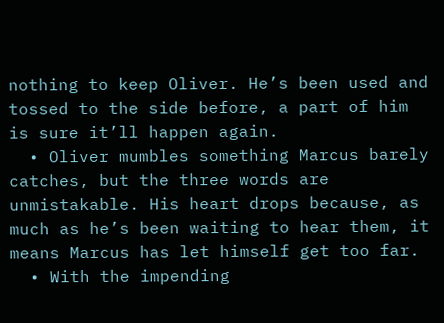nothing to keep Oliver. He’s been used and tossed to the side before, a part of him is sure it’ll happen again.
  • Oliver mumbles something Marcus barely catches, but the three words are unmistakable. His heart drops because, as much as he’s been waiting to hear them, it means Marcus has let himself get too far.
  • With the impending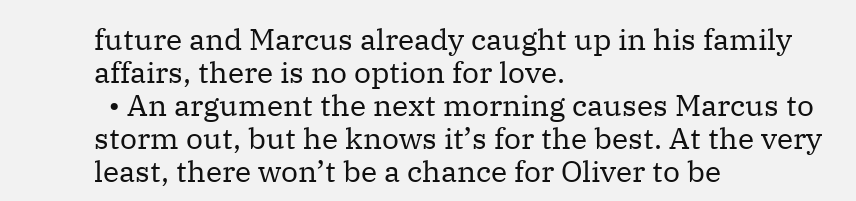future and Marcus already caught up in his family affairs, there is no option for love.
  • An argument the next morning causes Marcus to storm out, but he knows it’s for the best. At the very least, there won’t be a chance for Oliver to be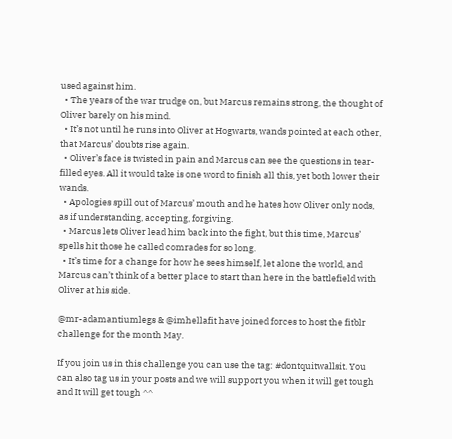used against him.
  • The years of the war trudge on, but Marcus remains strong, the thought of Oliver barely on his mind.
  • It’s not until he runs into Oliver at Hogwarts, wands pointed at each other, that Marcus’ doubts rise again.
  • Oliver’s face is twisted in pain and Marcus can see the questions in tear-filled eyes. All it would take is one word to finish all this, yet both lower their wands.
  • Apologies spill out of Marcus’ mouth and he hates how Oliver only nods, as if understanding, accepting, forgiving.
  • Marcus lets Oliver lead him back into the fight, but this time, Marcus’ spells hit those he called comrades for so long.
  • It’s time for a change for how he sees himself, let alone the world, and Marcus can’t think of a better place to start than here in the battlefield with Oliver at his side.

@mr-adamantiumlegs & @imhellafit have joined forces to host the fitblr challenge for the month May.

If you join us in this challenge you can use the tag: #dontquitwallsit. You can also tag us in your posts and we will support you when it will get tough and It will get tough ^^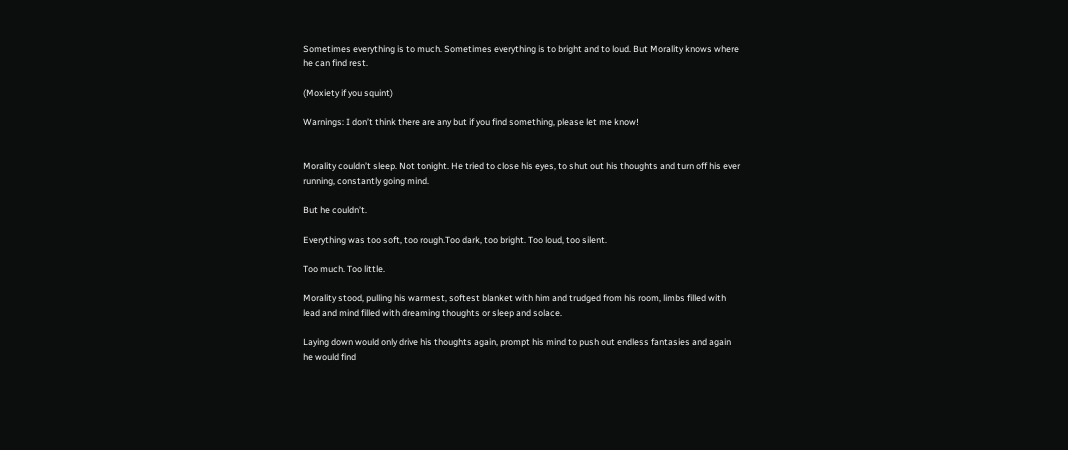Sometimes everything is to much. Sometimes everything is to bright and to loud. But Morality knows where he can find rest.

(Moxiety if you squint)

Warnings: I don’t think there are any but if you find something, please let me know!


Morality couldn’t sleep. Not tonight. He tried to close his eyes, to shut out his thoughts and turn off his ever running, constantly going mind.

But he couldn’t.

Everything was too soft, too rough.Too dark, too bright. Too loud, too silent.

Too much. Too little.

Morality stood, pulling his warmest, softest blanket with him and trudged from his room, limbs filled with lead and mind filled with dreaming thoughts or sleep and solace.

Laying down would only drive his thoughts again, prompt his mind to push out endless fantasies and again he would find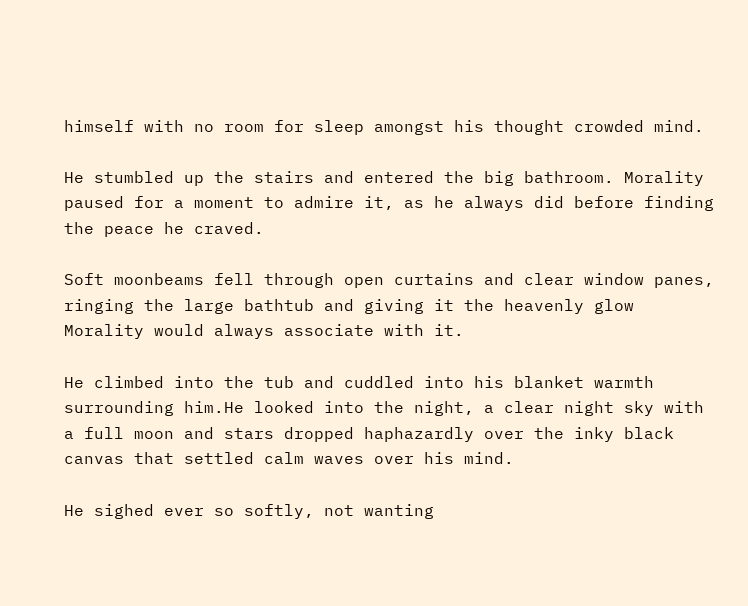himself with no room for sleep amongst his thought crowded mind.

He stumbled up the stairs and entered the big bathroom. Morality paused for a moment to admire it, as he always did before finding the peace he craved.

Soft moonbeams fell through open curtains and clear window panes, ringing the large bathtub and giving it the heavenly glow Morality would always associate with it.

He climbed into the tub and cuddled into his blanket warmth surrounding him.He looked into the night, a clear night sky with a full moon and stars dropped haphazardly over the inky black canvas that settled calm waves over his mind.

He sighed ever so softly, not wanting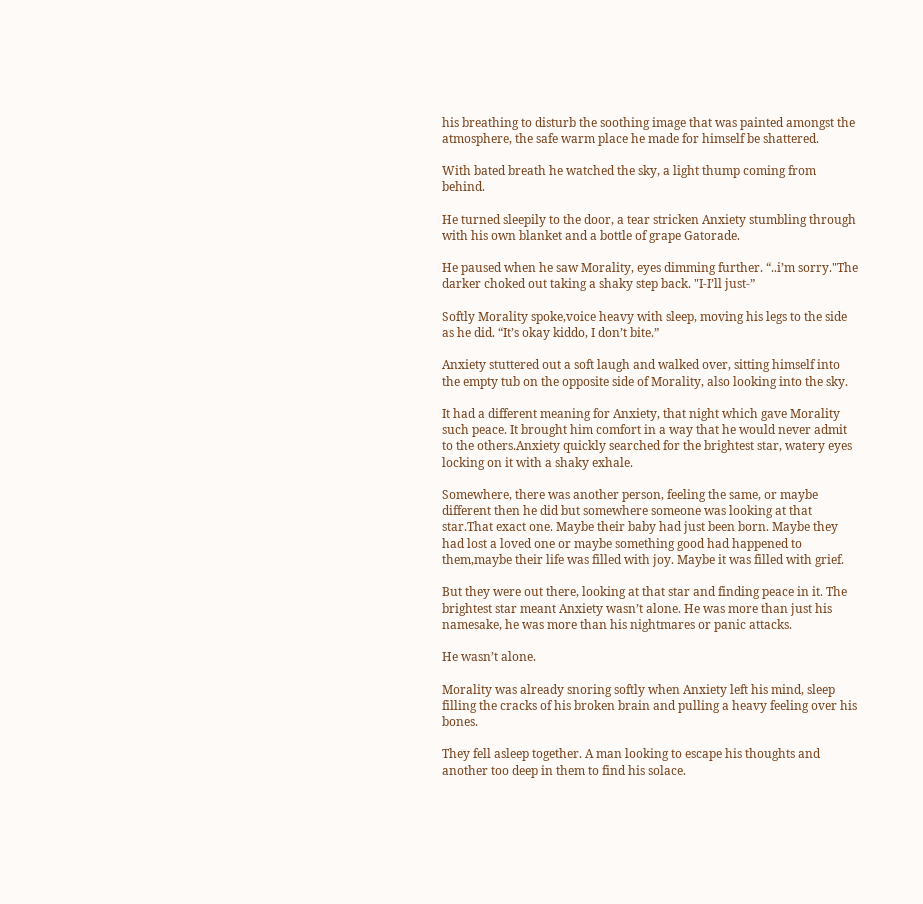his breathing to disturb the soothing image that was painted amongst the atmosphere, the safe warm place he made for himself be shattered.

With bated breath he watched the sky, a light thump coming from behind.

He turned sleepily to the door, a tear stricken Anxiety stumbling through with his own blanket and a bottle of grape Gatorade.

He paused when he saw Morality, eyes dimming further. “..i’m sorry."The darker choked out taking a shaky step back. "I-I’ll just-”

Softly Morality spoke,voice heavy with sleep, moving his legs to the side as he did. “It’s okay kiddo, I don’t bite.”

Anxiety stuttered out a soft laugh and walked over, sitting himself into the empty tub on the opposite side of Morality, also looking into the sky.

It had a different meaning for Anxiety, that night which gave Morality such peace. It brought him comfort in a way that he would never admit to the others.Anxiety quickly searched for the brightest star, watery eyes locking on it with a shaky exhale.

Somewhere, there was another person, feeling the same, or maybe different then he did but somewhere someone was looking at that star.That exact one. Maybe their baby had just been born. Maybe they had lost a loved one or maybe something good had happened to them,maybe their life was filled with joy. Maybe it was filled with grief.

But they were out there, looking at that star and finding peace in it. The brightest star meant Anxiety wasn’t alone. He was more than just his namesake, he was more than his nightmares or panic attacks.

He wasn’t alone.

Morality was already snoring softly when Anxiety left his mind, sleep filling the cracks of his broken brain and pulling a heavy feeling over his bones.

They fell asleep together. A man looking to escape his thoughts and another too deep in them to find his solace.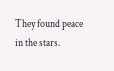They found peace in the stars.